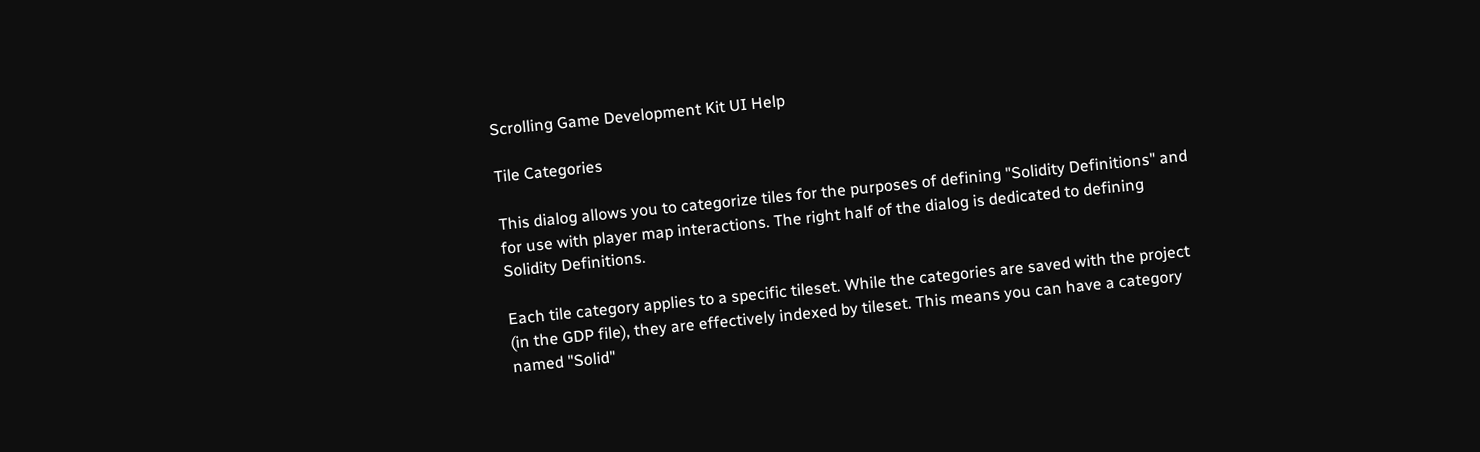Scrolling Game Development Kit UI Help

Tile Categories

This dialog allows you to categorize tiles for the purposes of defining "Solidity Definitions" and for use with player map interactions. The right half of the dialog is dedicated to defining Solidity Definitions.

Each tile category applies to a specific tileset. While the categories are saved with the project (in the GDP file), they are effectively indexed by tileset. This means you can have a category named "Solid"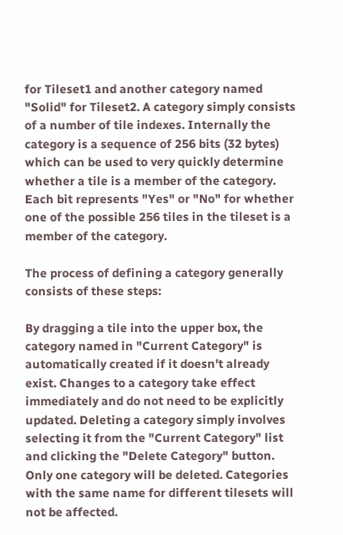for Tileset1 and another category named "Solid" for Tileset2. A category simply consists of a number of tile indexes. Internally the category is a sequence of 256 bits (32 bytes) which can be used to very quickly determine whether a tile is a member of the category. Each bit represents "Yes" or "No" for whether one of the possible 256 tiles in the tileset is a member of the category.

The process of defining a category generally consists of these steps:

By dragging a tile into the upper box, the category named in "Current Category" is automatically created if it doesn't already exist. Changes to a category take effect immediately and do not need to be explicitly updated. Deleting a category simply involves selecting it from the "Current Category" list and clicking the "Delete Category" button. Only one category will be deleted. Categories with the same name for different tilesets will not be affected.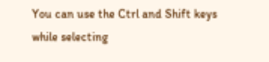You can use the Ctrl and Shift keys while selecting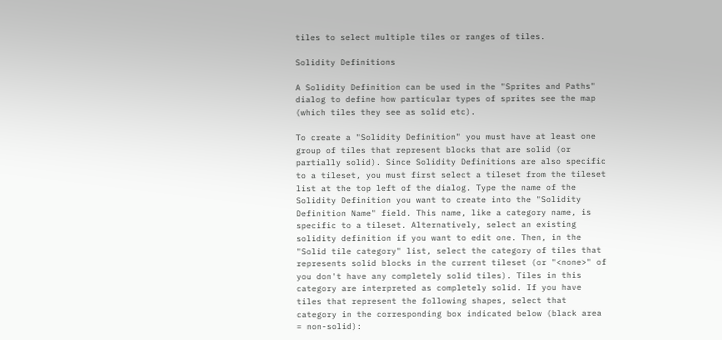tiles to select multiple tiles or ranges of tiles.

Solidity Definitions

A Solidity Definition can be used in the "Sprites and Paths" dialog to define how particular types of sprites see the map (which tiles they see as solid etc).

To create a "Solidity Definition" you must have at least one group of tiles that represent blocks that are solid (or partially solid). Since Solidity Definitions are also specific to a tileset, you must first select a tileset from the tileset list at the top left of the dialog. Type the name of the Solidity Definition you want to create into the "Solidity Definition Name" field. This name, like a category name, is specific to a tileset. Alternatively, select an existing solidity definition if you want to edit one. Then, in the "Solid tile category" list, select the category of tiles that represents solid blocks in the current tileset (or "<none>" of you don't have any completely solid tiles). Tiles in this category are interpreted as completely solid. If you have tiles that represent the following shapes, select that category in the corresponding box indicated below (black area = non-solid):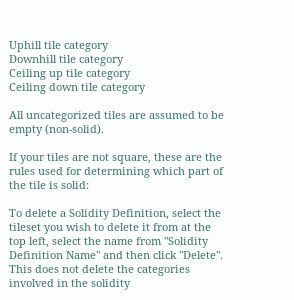Uphill tile category
Downhill tile category
Ceiling up tile category
Ceiling down tile category

All uncategorized tiles are assumed to be empty (non-solid).

If your tiles are not square, these are the rules used for determining which part of the tile is solid:

To delete a Solidity Definition, select the tileset you wish to delete it from at the top left, select the name from "Solidity Definition Name" and then click "Delete". This does not delete the categories involved in the solidity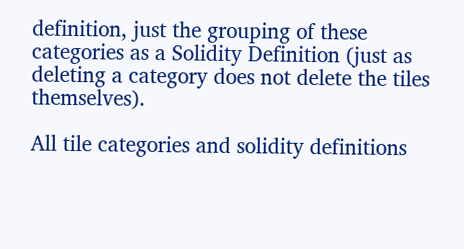definition, just the grouping of these categories as a Solidity Definition (just as deleting a category does not delete the tiles themselves).

All tile categories and solidity definitions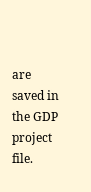are saved in the GDP project file.